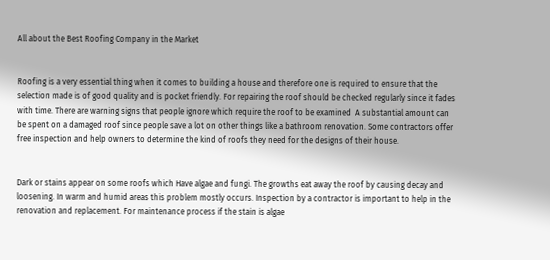All about the Best Roofing Company in the Market


Roofing is a very essential thing when it comes to building a house and therefore one is required to ensure that the selection made is of good quality and is pocket friendly. For repairing the roof should be checked regularly since it fades with time. There are warning signs that people ignore which require the roof to be examined  A substantial amount can be spent on a damaged roof since people save a lot on other things like a bathroom renovation. Some contractors offer free inspection and help owners to determine the kind of roofs they need for the designs of their house.


Dark or stains appear on some roofs which Have algae and fungi. The growths eat away the roof by causing decay and loosening. In warm and humid areas this problem mostly occurs. Inspection by a contractor is important to help in the renovation and replacement. For maintenance process if the stain is algae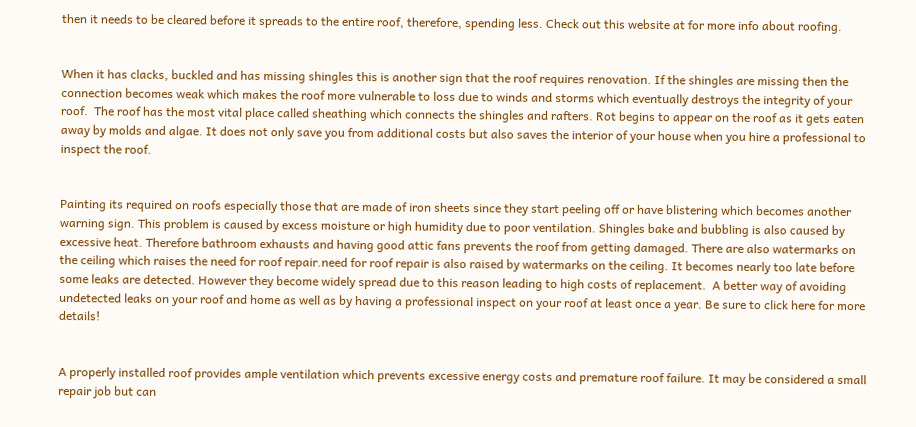then it needs to be cleared before it spreads to the entire roof, therefore, spending less. Check out this website at for more info about roofing.


When it has clacks, buckled and has missing shingles this is another sign that the roof requires renovation. If the shingles are missing then the connection becomes weak which makes the roof more vulnerable to loss due to winds and storms which eventually destroys the integrity of your roof.  The roof has the most vital place called sheathing which connects the shingles and rafters. Rot begins to appear on the roof as it gets eaten away by molds and algae. It does not only save you from additional costs but also saves the interior of your house when you hire a professional to inspect the roof.


Painting its required on roofs especially those that are made of iron sheets since they start peeling off or have blistering which becomes another warning sign. This problem is caused by excess moisture or high humidity due to poor ventilation. Shingles bake and bubbling is also caused by excessive heat. Therefore bathroom exhausts and having good attic fans prevents the roof from getting damaged. There are also watermarks on the ceiling which raises the need for roof repair.need for roof repair is also raised by watermarks on the ceiling. It becomes nearly too late before some leaks are detected. However they become widely spread due to this reason leading to high costs of replacement.  A better way of avoiding undetected leaks on your roof and home as well as by having a professional inspect on your roof at least once a year. Be sure to click here for more details!


A properly installed roof provides ample ventilation which prevents excessive energy costs and premature roof failure. It may be considered a small repair job but can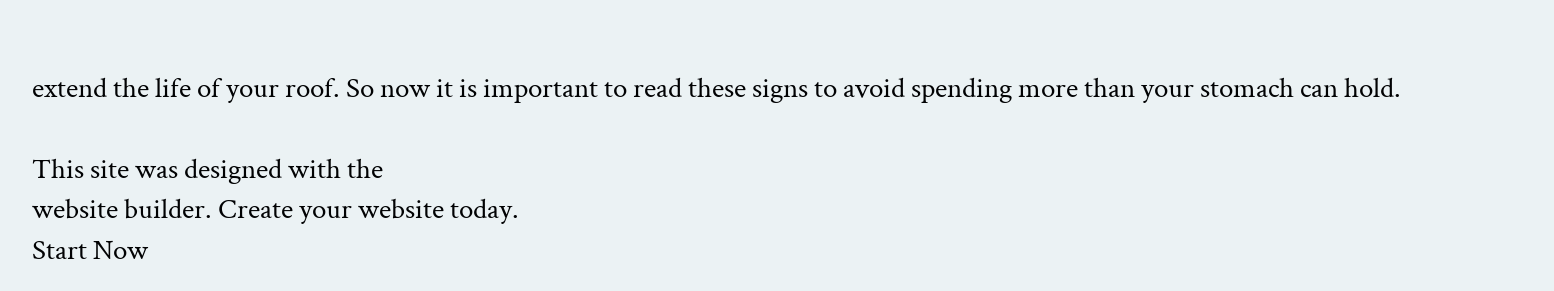extend the life of your roof. So now it is important to read these signs to avoid spending more than your stomach can hold.

This site was designed with the
website builder. Create your website today.
Start Now